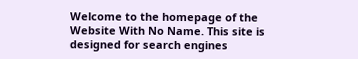Welcome to the homepage of the Website With No Name. This site is designed for search engines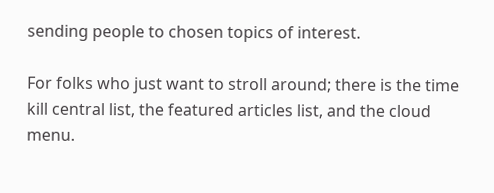sending people to chosen topics of interest.

For folks who just want to stroll around; there is the time kill central list, the featured articles list, and the cloud menu.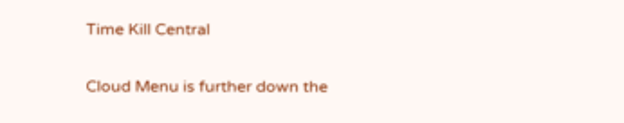Time Kill Central

Cloud Menu is further down the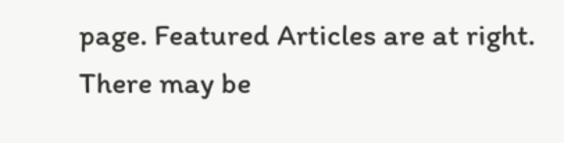page. Featured Articles are at right. There may be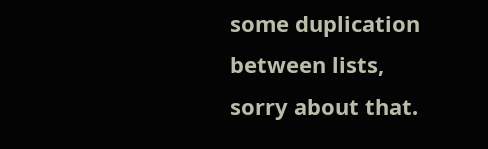some duplication between lists, sorry about that.